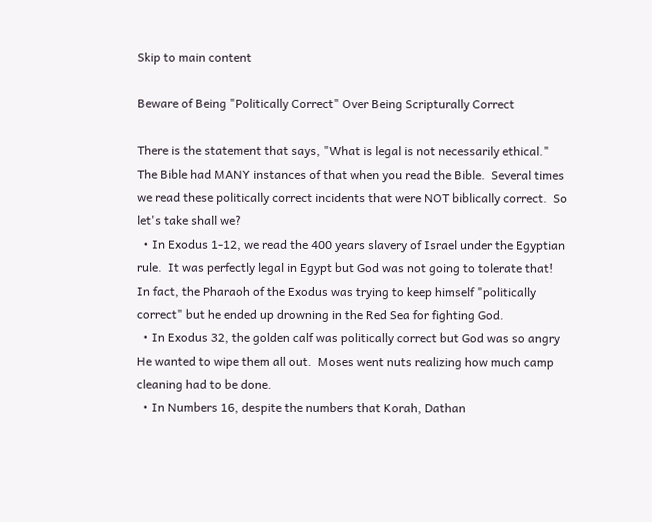Skip to main content

Beware of Being "Politically Correct" Over Being Scripturally Correct

There is the statement that says, "What is legal is not necessarily ethical."  The Bible had MANY instances of that when you read the Bible.  Several times we read these politically correct incidents that were NOT biblically correct.  So let's take shall we?
  • In Exodus 1-12, we read the 400 years slavery of Israel under the Egyptian rule.  It was perfectly legal in Egypt but God was not going to tolerate that!  In fact, the Pharaoh of the Exodus was trying to keep himself "politically correct" but he ended up drowning in the Red Sea for fighting God.
  • In Exodus 32, the golden calf was politically correct but God was so angry He wanted to wipe them all out.  Moses went nuts realizing how much camp cleaning had to be done.
  • In Numbers 16, despite the numbers that Korah, Dathan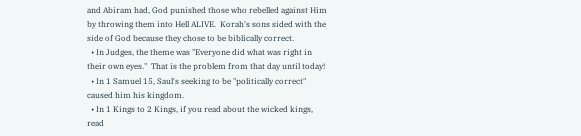and Abiram had, God punished those who rebelled against Him by throwing them into Hell ALIVE.  Korah's sons sided with the side of God because they chose to be biblically correct.
  • In Judges, the theme was "Everyone did what was right in their own eyes."  That is the problem from that day until today!
  • In 1 Samuel 15, Saul's seeking to be "politically correct" caused him his kingdom.
  • In 1 Kings to 2 Kings, if you read about the wicked kings, read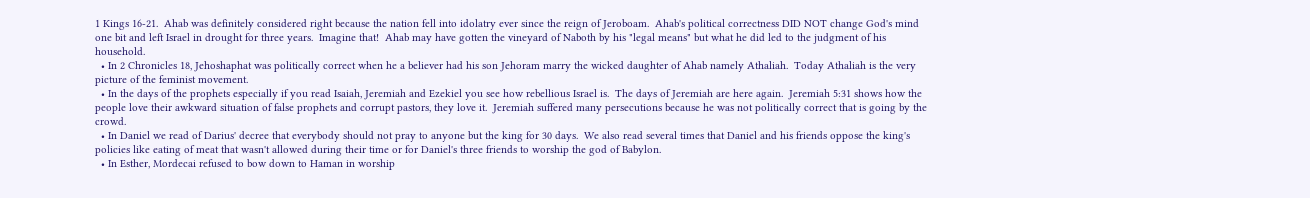1 Kings 16-21.  Ahab was definitely considered right because the nation fell into idolatry ever since the reign of Jeroboam.  Ahab's political correctness DID NOT change God's mind one bit and left Israel in drought for three years.  Imagine that!  Ahab may have gotten the vineyard of Naboth by his "legal means" but what he did led to the judgment of his household.
  • In 2 Chronicles 18, Jehoshaphat was politically correct when he a believer had his son Jehoram marry the wicked daughter of Ahab namely Athaliah.  Today Athaliah is the very picture of the feminist movement.
  • In the days of the prophets especially if you read Isaiah, Jeremiah and Ezekiel you see how rebellious Israel is.  The days of Jeremiah are here again.  Jeremiah 5:31 shows how the people love their awkward situation of false prophets and corrupt pastors, they love it.  Jeremiah suffered many persecutions because he was not politically correct that is going by the crowd.
  • In Daniel we read of Darius' decree that everybody should not pray to anyone but the king for 30 days.  We also read several times that Daniel and his friends oppose the king's policies like eating of meat that wasn't allowed during their time or for Daniel's three friends to worship the god of Babylon.
  • In Esther, Mordecai refused to bow down to Haman in worship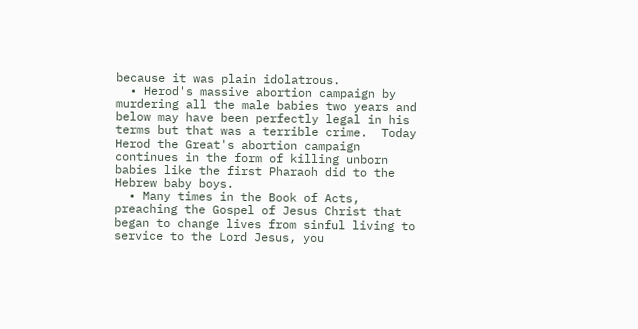because it was plain idolatrous.
  • Herod's massive abortion campaign by murdering all the male babies two years and below may have been perfectly legal in his terms but that was a terrible crime.  Today Herod the Great's abortion campaign continues in the form of killing unborn babies like the first Pharaoh did to the Hebrew baby boys.
  • Many times in the Book of Acts, preaching the Gospel of Jesus Christ that began to change lives from sinful living to service to the Lord Jesus, you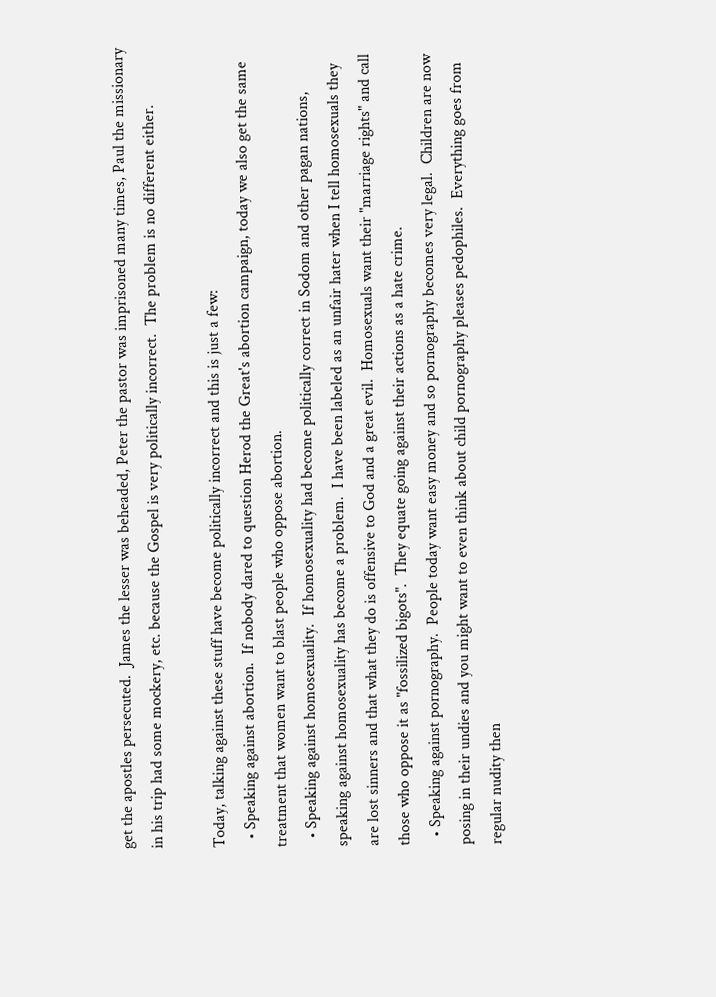get the apostles persecuted.  James the lesser was beheaded, Peter the pastor was imprisoned many times, Paul the missionary in his trip had some mockery, etc. because the Gospel is very politically incorrect.  The problem is no different either.

Today, talking against these stuff have become politically incorrect and this is just a few:
  • Speaking against abortion.  If nobody dared to question Herod the Great's abortion campaign, today we also get the same treatment that women want to blast people who oppose abortion.
  • Speaking against homosexuality.  If homosexuality had become politically correct in Sodom and other pagan nations, speaking against homosexuality has become a problem.  I have been labeled as an unfair hater when I tell homosexuals they are lost sinners and that what they do is offensive to God and a great evil.  Homosexuals want their "marriage rights" and call those who oppose it as "fossilized bigots".  They equate going against their actions as a hate crime.
  • Speaking against pornography.  People today want easy money and so pornography becomes very legal.  Children are now posing in their undies and you might want to even think about child pornography pleases pedophiles.  Everything goes from regular nudity then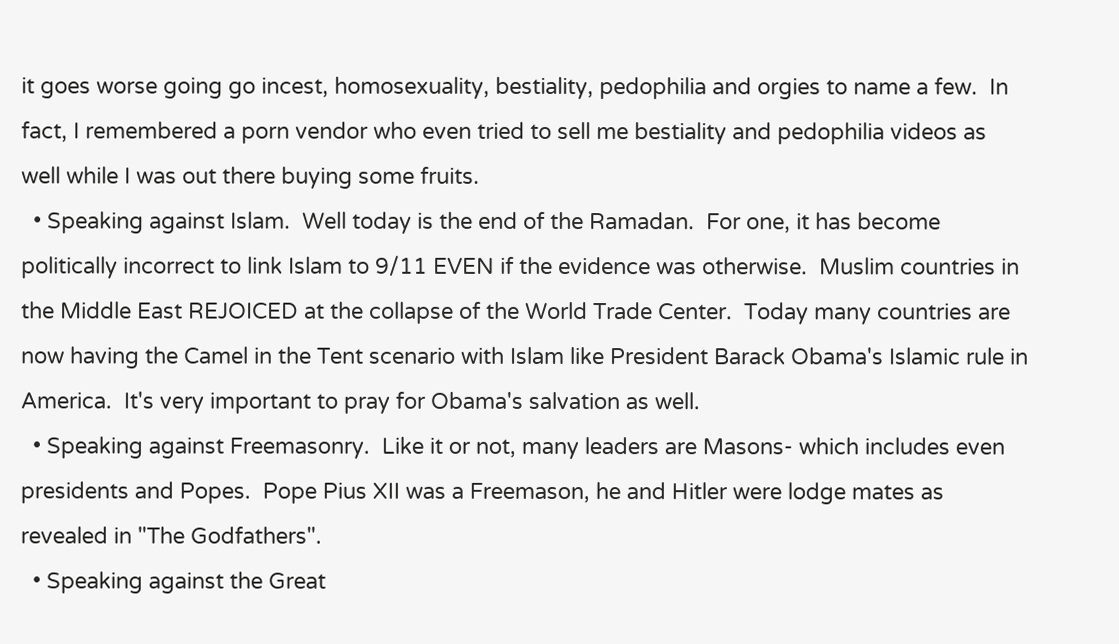it goes worse going go incest, homosexuality, bestiality, pedophilia and orgies to name a few.  In fact, I remembered a porn vendor who even tried to sell me bestiality and pedophilia videos as well while I was out there buying some fruits.
  • Speaking against Islam.  Well today is the end of the Ramadan.  For one, it has become politically incorrect to link Islam to 9/11 EVEN if the evidence was otherwise.  Muslim countries in the Middle East REJOICED at the collapse of the World Trade Center.  Today many countries are now having the Camel in the Tent scenario with Islam like President Barack Obama's Islamic rule in America.  It's very important to pray for Obama's salvation as well.
  • Speaking against Freemasonry.  Like it or not, many leaders are Masons- which includes even presidents and Popes.  Pope Pius XII was a Freemason, he and Hitler were lodge mates as revealed in "The Godfathers".
  • Speaking against the Great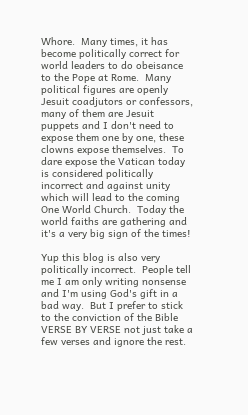Whore.  Many times, it has become politically correct for world leaders to do obeisance to the Pope at Rome.  Many political figures are openly Jesuit coadjutors or confessors, many of them are Jesuit puppets and I don't need to expose them one by one, these clowns expose themselves.  To dare expose the Vatican today is considered politically incorrect and against unity which will lead to the coming One World Church.  Today the world faiths are gathering and it's a very big sign of the times!

Yup this blog is also very politically incorrect.  People tell me I am only writing nonsense and I'm using God's gift in a bad way.  But I prefer to stick to the conviction of the Bible VERSE BY VERSE not just take a few verses and ignore the rest.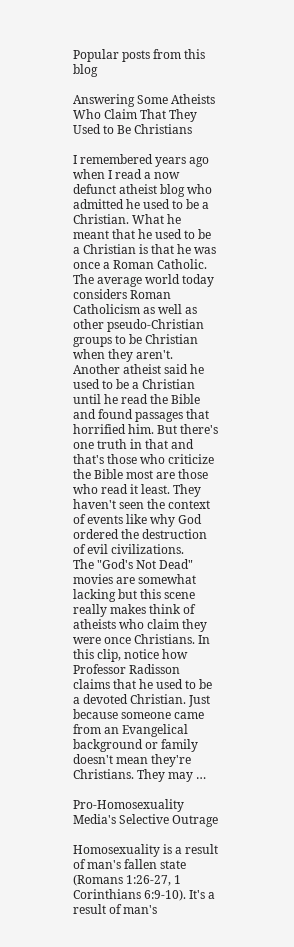Popular posts from this blog

Answering Some Atheists Who Claim That They Used to Be Christians

I remembered years ago when I read a now defunct atheist blog who admitted he used to be a Christian. What he meant that he used to be a Christian is that he was once a Roman Catholic. The average world today considers Roman Catholicism as well as other pseudo-Christian groups to be Christian when they aren't. Another atheist said he used to be a Christian until he read the Bible and found passages that horrified him. But there's one truth in that and that's those who criticize the Bible most are those who read it least. They haven't seen the context of events like why God ordered the destruction of evil civilizations.
The "God's Not Dead" movies are somewhat lacking but this scene really makes think of atheists who claim they were once Christians. In this clip, notice how Professor Radisson claims that he used to be a devoted Christian. Just because someone came from an Evangelical background or family doesn't mean they're Christians. They may …

Pro-Homosexuality Media's Selective Outrage

Homosexuality is a result of man's fallen state (Romans 1:26-27, 1 Corinthians 6:9-10). It's a result of man's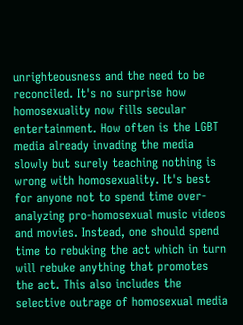unrighteousness and the need to be reconciled. It's no surprise how homosexuality now fills secular entertainment. How often is the LGBT media already invading the media slowly but surely teaching nothing is wrong with homosexuality. It's best for anyone not to spend time over-analyzing pro-homosexual music videos and movies. Instead, one should spend time to rebuking the act which in turn will rebuke anything that promotes the act. This also includes the selective outrage of homosexual media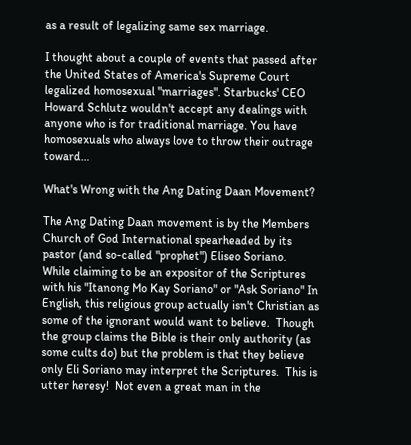as a result of legalizing same sex marriage.

I thought about a couple of events that passed after the United States of America's Supreme Court legalized homosexual "marriages". Starbucks' CEO Howard Schlutz wouldn't accept any dealings with anyone who is for traditional marriage. You have homosexuals who always love to throw their outrage toward…

What's Wrong with the Ang Dating Daan Movement?

The Ang Dating Daan movement is by the Members Church of God International spearheaded by its pastor (and so-called "prophet") Eliseo Soriano.  While claiming to be an expositor of the Scriptures with his "Itanong Mo Kay Soriano" or "Ask Soriano" In English, this religious group actually isn't Christian as some of the ignorant would want to believe.  Though the group claims the Bible is their only authority (as some cults do) but the problem is that they believe only Eli Soriano may interpret the Scriptures.  This is utter heresy!  Not even a great man in the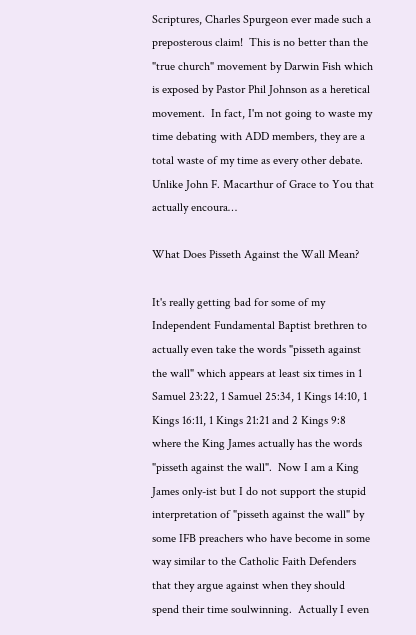Scriptures, Charles Spurgeon ever made such a preposterous claim!  This is no better than the "true church" movement by Darwin Fish which is exposed by Pastor Phil Johnson as a heretical movement.  In fact, I'm not going to waste my time debating with ADD members, they are a total waste of my time as every other debate.
Unlike John F. Macarthur of Grace to You that actually encoura…

What Does Pisseth Against the Wall Mean?

It's really getting bad for some of my Independent Fundamental Baptist brethren to actually even take the words "pisseth against the wall" which appears at least six times in 1 Samuel 23:22, 1 Samuel 25:34, 1 Kings 14:10, 1 Kings 16:11, 1 Kings 21:21 and 2 Kings 9:8 where the King James actually has the words "pisseth against the wall".  Now I am a King James only-ist but I do not support the stupid interpretation of "pisseth against the wall" by some IFB preachers who have become in some way similar to the Catholic Faith Defenders that they argue against when they should spend their time soulwinning.  Actually I even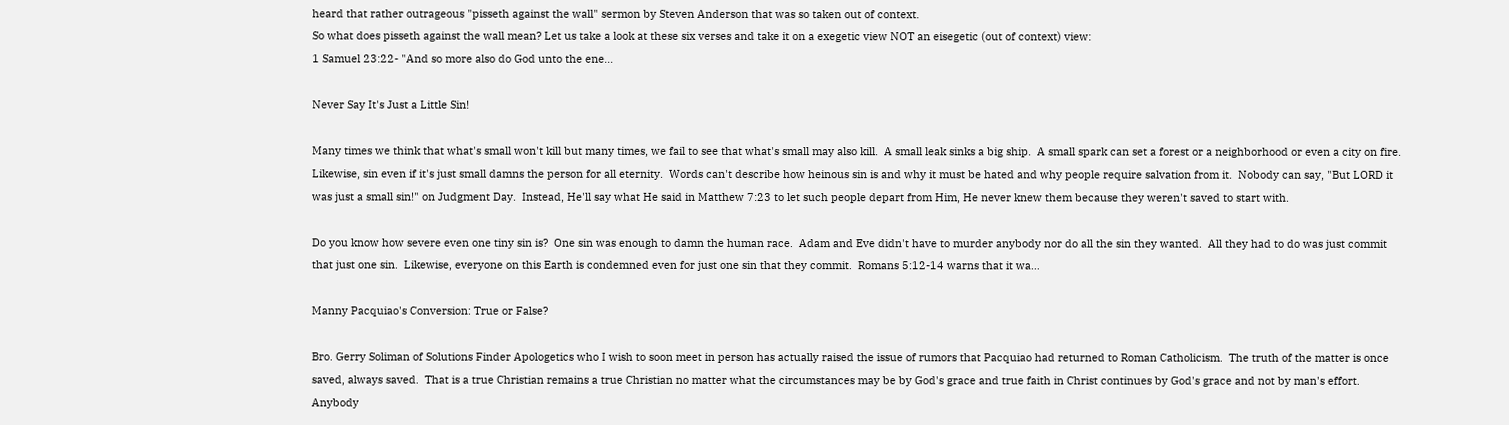heard that rather outrageous "pisseth against the wall" sermon by Steven Anderson that was so taken out of context.
So what does pisseth against the wall mean? Let us take a look at these six verses and take it on a exegetic view NOT an eisegetic (out of context) view:
1 Samuel 23:22- "And so more also do God unto the ene…

Never Say It's Just a Little Sin!

Many times we think that what's small won't kill but many times, we fail to see that what's small may also kill.  A small leak sinks a big ship.  A small spark can set a forest or a neighborhood or even a city on fire.  Likewise, sin even if it's just small damns the person for all eternity.  Words can't describe how heinous sin is and why it must be hated and why people require salvation from it.  Nobody can say, "But LORD it was just a small sin!" on Judgment Day.  Instead, He'll say what He said in Matthew 7:23 to let such people depart from Him, He never knew them because they weren't saved to start with.

Do you know how severe even one tiny sin is?  One sin was enough to damn the human race.  Adam and Eve didn't have to murder anybody nor do all the sin they wanted.  All they had to do was just commit that just one sin.  Likewise, everyone on this Earth is condemned even for just one sin that they commit.  Romans 5:12-14 warns that it wa…

Manny Pacquiao's Conversion: True or False?

Bro. Gerry Soliman of Solutions Finder Apologetics who I wish to soon meet in person has actually raised the issue of rumors that Pacquiao had returned to Roman Catholicism.  The truth of the matter is once saved, always saved.  That is a true Christian remains a true Christian no matter what the circumstances may be by God's grace and true faith in Christ continues by God's grace and not by man's effort.  Anybody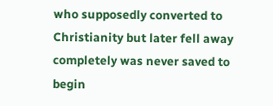who supposedly converted to Christianity but later fell away completely was never saved to begin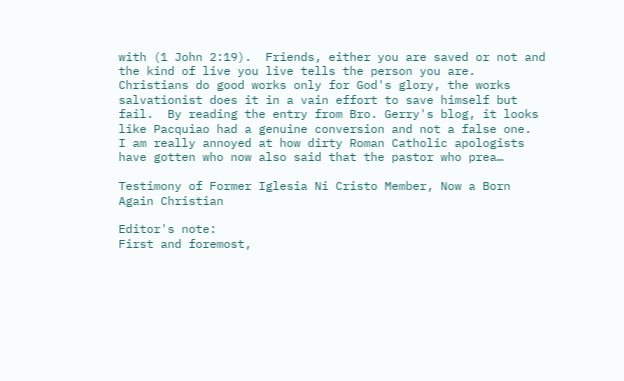with (1 John 2:19).  Friends, either you are saved or not and the kind of live you live tells the person you are.  Christians do good works only for God's glory, the works salvationist does it in a vain effort to save himself but fail.  By reading the entry from Bro. Gerry's blog, it looks like Pacquiao had a genuine conversion and not a false one.
I am really annoyed at how dirty Roman Catholic apologists have gotten who now also said that the pastor who prea…

Testimony of Former Iglesia Ni Cristo Member, Now a Born Again Christian

Editor's note:
First and foremost,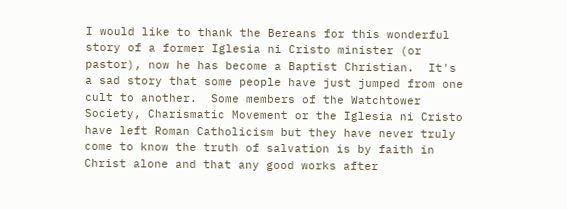I would like to thank the Bereans for this wonderful story of a former Iglesia ni Cristo minister (or pastor), now he has become a Baptist Christian.  It's a sad story that some people have just jumped from one cult to another.  Some members of the Watchtower Society, Charismatic Movement or the Iglesia ni Cristo have left Roman Catholicism but they have never truly come to know the truth of salvation is by faith in Christ alone and that any good works after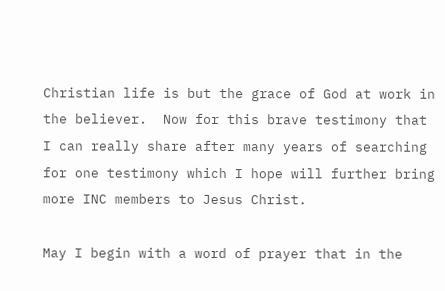Christian life is but the grace of God at work in the believer.  Now for this brave testimony that I can really share after many years of searching for one testimony which I hope will further bring more INC members to Jesus Christ.

May I begin with a word of prayer that in the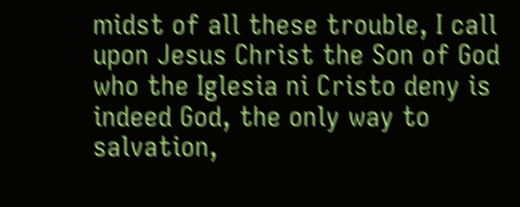midst of all these trouble, I call upon Jesus Christ the Son of God who the Iglesia ni Cristo deny is indeed God, the only way to salvation,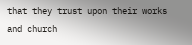that they trust upon their works and church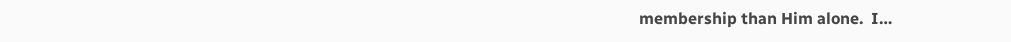membership than Him alone.  I…